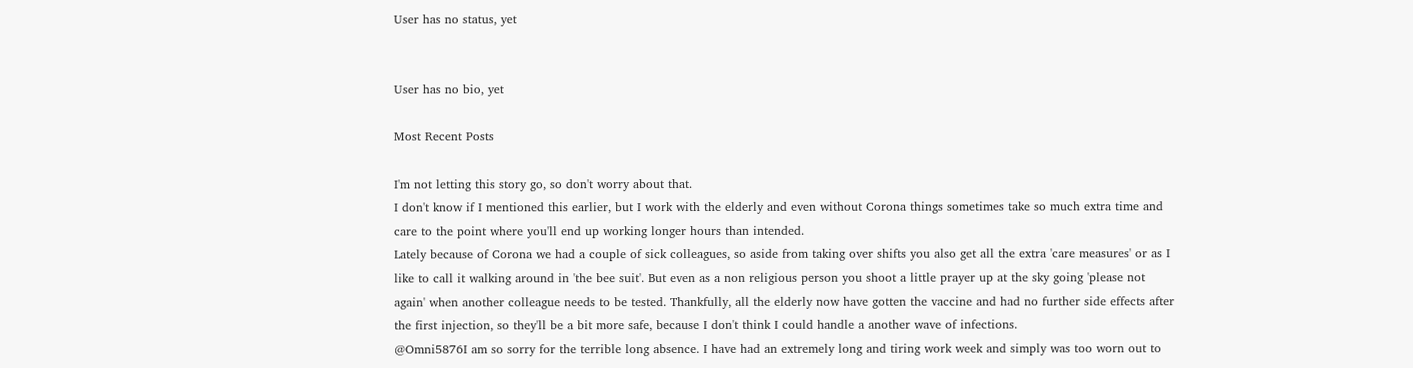User has no status, yet


User has no bio, yet

Most Recent Posts

I'm not letting this story go, so don't worry about that.
I don't know if I mentioned this earlier, but I work with the elderly and even without Corona things sometimes take so much extra time and care to the point where you'll end up working longer hours than intended.
Lately because of Corona we had a couple of sick colleagues, so aside from taking over shifts you also get all the extra 'care measures' or as I like to call it walking around in 'the bee suit'. But even as a non religious person you shoot a little prayer up at the sky going 'please not again' when another colleague needs to be tested. Thankfully, all the elderly now have gotten the vaccine and had no further side effects after the first injection, so they'll be a bit more safe, because I don't think I could handle a another wave of infections.
@Omni5876I am so sorry for the terrible long absence. I have had an extremely long and tiring work week and simply was too worn out to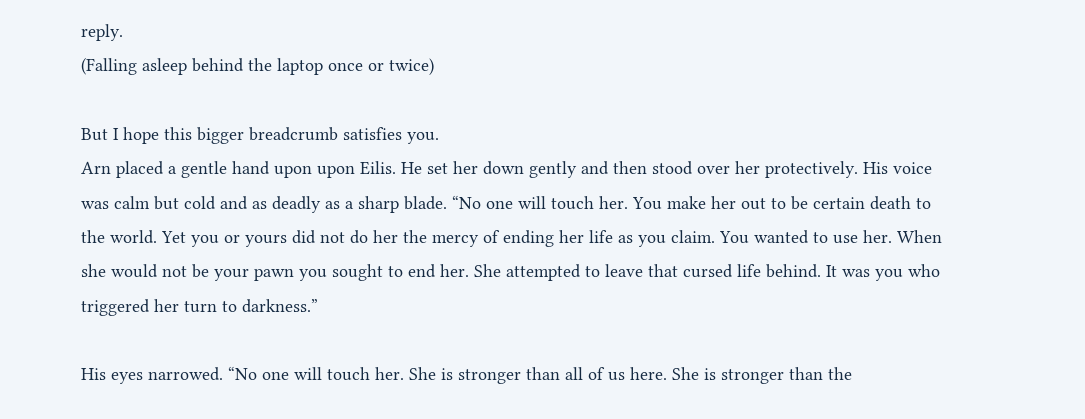reply.
(Falling asleep behind the laptop once or twice)

But I hope this bigger breadcrumb satisfies you.
Arn placed a gentle hand upon upon Eilis. He set her down gently and then stood over her protectively. His voice was calm but cold and as deadly as a sharp blade. “No one will touch her. You make her out to be certain death to the world. Yet you or yours did not do her the mercy of ending her life as you claim. You wanted to use her. When she would not be your pawn you sought to end her. She attempted to leave that cursed life behind. It was you who triggered her turn to darkness.”

His eyes narrowed. “No one will touch her. She is stronger than all of us here. She is stronger than the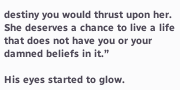destiny you would thrust upon her. She deserves a chance to live a life that does not have you or your damned beliefs in it.”

His eyes started to glow.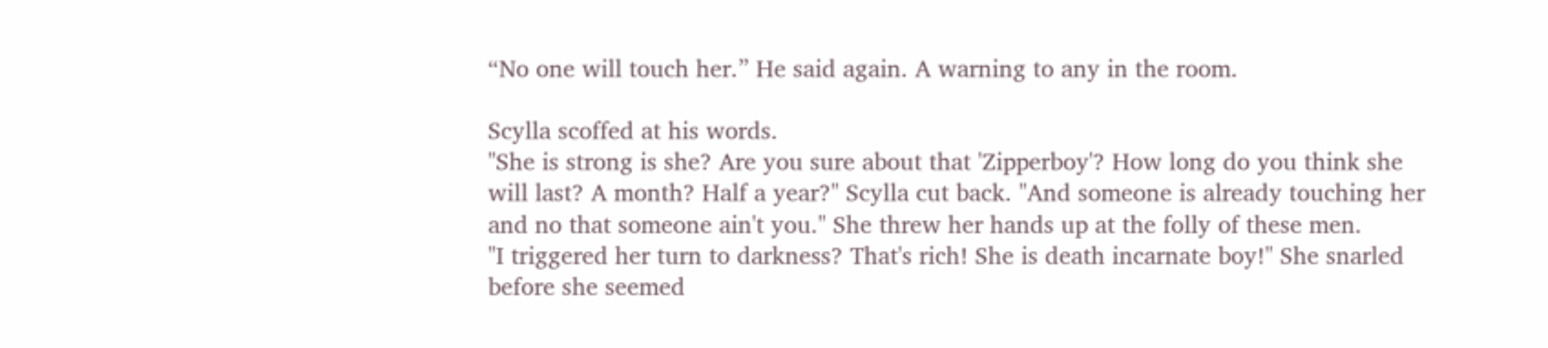“No one will touch her.” He said again. A warning to any in the room.

Scylla scoffed at his words.
"She is strong is she? Are you sure about that 'Zipperboy'? How long do you think she will last? A month? Half a year?" Scylla cut back. "And someone is already touching her and no that someone ain't you." She threw her hands up at the folly of these men.
"I triggered her turn to darkness? That's rich! She is death incarnate boy!" She snarled before she seemed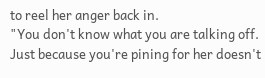to reel her anger back in.
"You don't know what you are talking off. Just because you're pining for her doesn't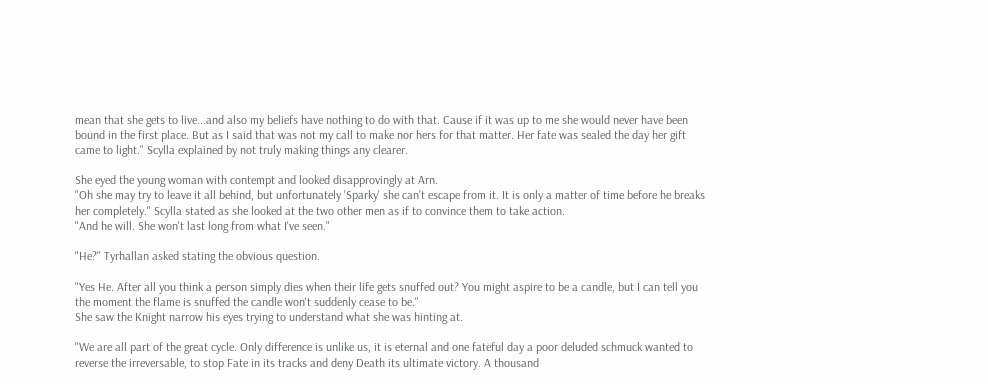mean that she gets to live...and also my beliefs have nothing to do with that. Cause if it was up to me she would never have been bound in the first place. But as I said that was not my call to make nor hers for that matter. Her fate was sealed the day her gift came to light." Scylla explained by not truly making things any clearer.

She eyed the young woman with contempt and looked disapprovingly at Arn.
"Oh she may try to leave it all behind, but unfortunately 'Sparky' she can't escape from it. It is only a matter of time before he breaks her completely." Scylla stated as she looked at the two other men as if to convince them to take action.
"And he will. She won't last long from what I've seen."

"He?" Tyrhallan asked stating the obvious question.

"Yes He. After all you think a person simply dies when their life gets snuffed out? You might aspire to be a candle, but I can tell you the moment the flame is snuffed the candle won't suddenly cease to be."
She saw the Knight narrow his eyes trying to understand what she was hinting at.

"We are all part of the great cycle. Only difference is unlike us, it is eternal and one fateful day a poor deluded schmuck wanted to reverse the irreversable, to stop Fate in its tracks and deny Death its ultimate victory. A thousand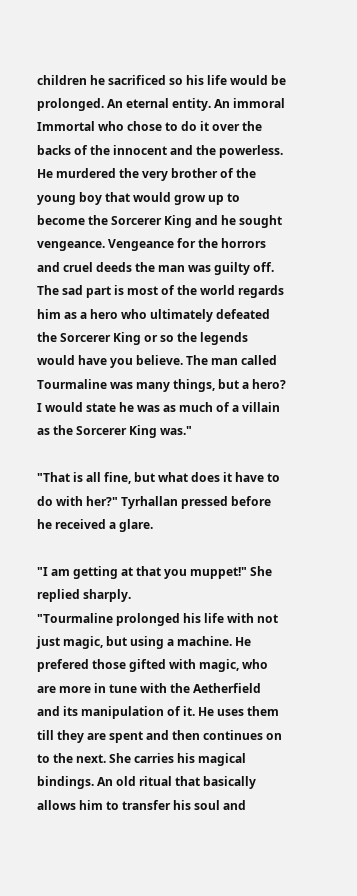children he sacrificed so his life would be prolonged. An eternal entity. An immoral Immortal who chose to do it over the backs of the innocent and the powerless. He murdered the very brother of the young boy that would grow up to become the Sorcerer King and he sought vengeance. Vengeance for the horrors and cruel deeds the man was guilty off. The sad part is most of the world regards him as a hero who ultimately defeated the Sorcerer King or so the legends would have you believe. The man called Tourmaline was many things, but a hero? I would state he was as much of a villain as the Sorcerer King was."

"That is all fine, but what does it have to do with her?" Tyrhallan pressed before he received a glare.

"I am getting at that you muppet!" She replied sharply.
"Tourmaline prolonged his life with not just magic, but using a machine. He prefered those gifted with magic, who are more in tune with the Aetherfield and its manipulation of it. He uses them till they are spent and then continues on to the next. She carries his magical bindings. An old ritual that basically allows him to transfer his soul and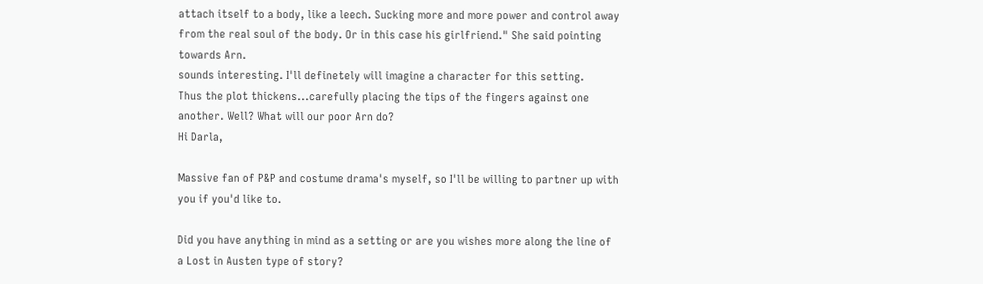attach itself to a body, like a leech. Sucking more and more power and control away from the real soul of the body. Or in this case his girlfriend." She said pointing towards Arn.
sounds interesting. I'll definetely will imagine a character for this setting.
Thus the plot thickens...carefully placing the tips of the fingers against one another. Well? What will our poor Arn do?
Hi Darla,

Massive fan of P&P and costume drama's myself, so I'll be willing to partner up with you if you'd like to.

Did you have anything in mind as a setting or are you wishes more along the line of a Lost in Austen type of story?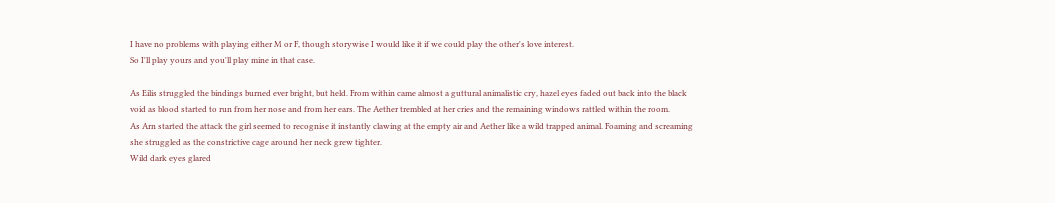I have no problems with playing either M or F, though storywise I would like it if we could play the other's love interest.
So I'll play yours and you'll play mine in that case.

As Eilis struggled the bindings burned ever bright, but held. From within came almost a guttural animalistic cry, hazel eyes faded out back into the black void as blood started to run from her nose and from her ears. The Aether trembled at her cries and the remaining windows rattled within the room.
As Arn started the attack the girl seemed to recognise it instantly clawing at the empty air and Aether like a wild trapped animal. Foaming and screaming she struggled as the constrictive cage around her neck grew tighter.
Wild dark eyes glared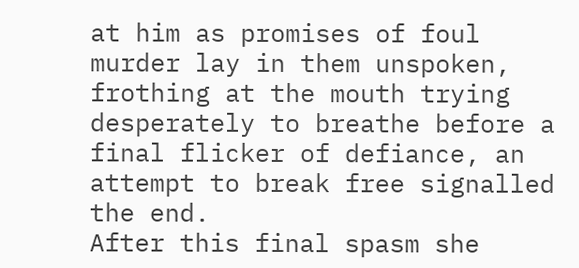at him as promises of foul murder lay in them unspoken, frothing at the mouth trying desperately to breathe before a final flicker of defiance, an attempt to break free signalled the end.
After this final spasm she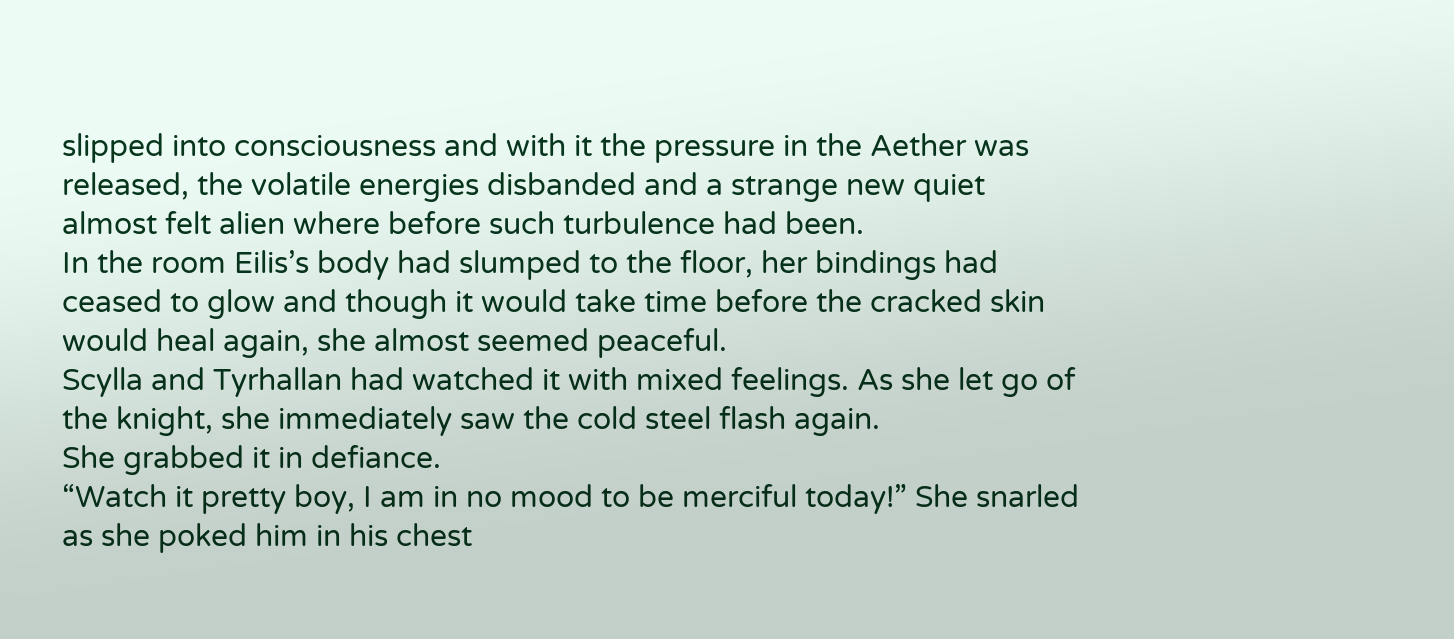slipped into consciousness and with it the pressure in the Aether was released, the volatile energies disbanded and a strange new quiet almost felt alien where before such turbulence had been.
In the room Eilis’s body had slumped to the floor, her bindings had ceased to glow and though it would take time before the cracked skin would heal again, she almost seemed peaceful.
Scylla and Tyrhallan had watched it with mixed feelings. As she let go of the knight, she immediately saw the cold steel flash again.
She grabbed it in defiance.
“Watch it pretty boy, I am in no mood to be merciful today!” She snarled as she poked him in his chest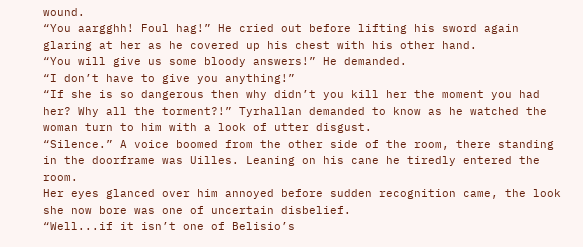wound.
“You aargghh! Foul hag!” He cried out before lifting his sword again glaring at her as he covered up his chest with his other hand.
“You will give us some bloody answers!” He demanded.
“I don’t have to give you anything!”
“If she is so dangerous then why didn’t you kill her the moment you had her? Why all the torment?!” Tyrhallan demanded to know as he watched the woman turn to him with a look of utter disgust.
“Silence.” A voice boomed from the other side of the room, there standing in the doorframe was Uilles. Leaning on his cane he tiredly entered the room.
Her eyes glanced over him annoyed before sudden recognition came, the look she now bore was one of uncertain disbelief.
“Well...if it isn’t one of Belisio’s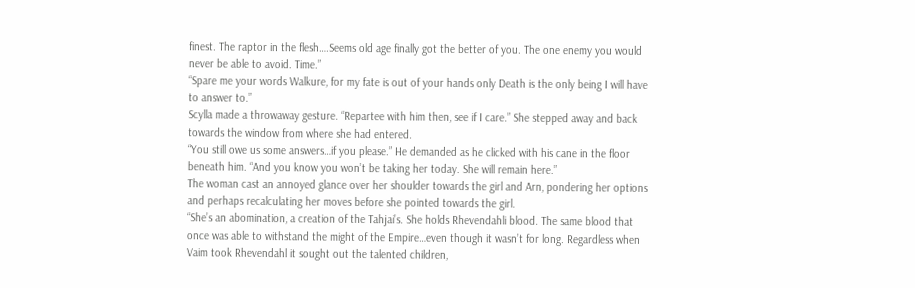finest. The raptor in the flesh….Seems old age finally got the better of you. The one enemy you would never be able to avoid. Time.”
“Spare me your words Walkure, for my fate is out of your hands only Death is the only being I will have to answer to.”
Scylla made a throwaway gesture. “Repartee with him then, see if I care.” She stepped away and back towards the window from where she had entered.
“You still owe us some answers…if you please.” He demanded as he clicked with his cane in the floor beneath him. “And you know you won’t be taking her today. She will remain here.”
The woman cast an annoyed glance over her shoulder towards the girl and Arn, pondering her options and perhaps recalculating her moves before she pointed towards the girl.
“She’s an abomination, a creation of the Tahjai’s. She holds Rhevendahli blood. The same blood that once was able to withstand the might of the Empire…even though it wasn’t for long. Regardless when Vaim took Rhevendahl it sought out the talented children,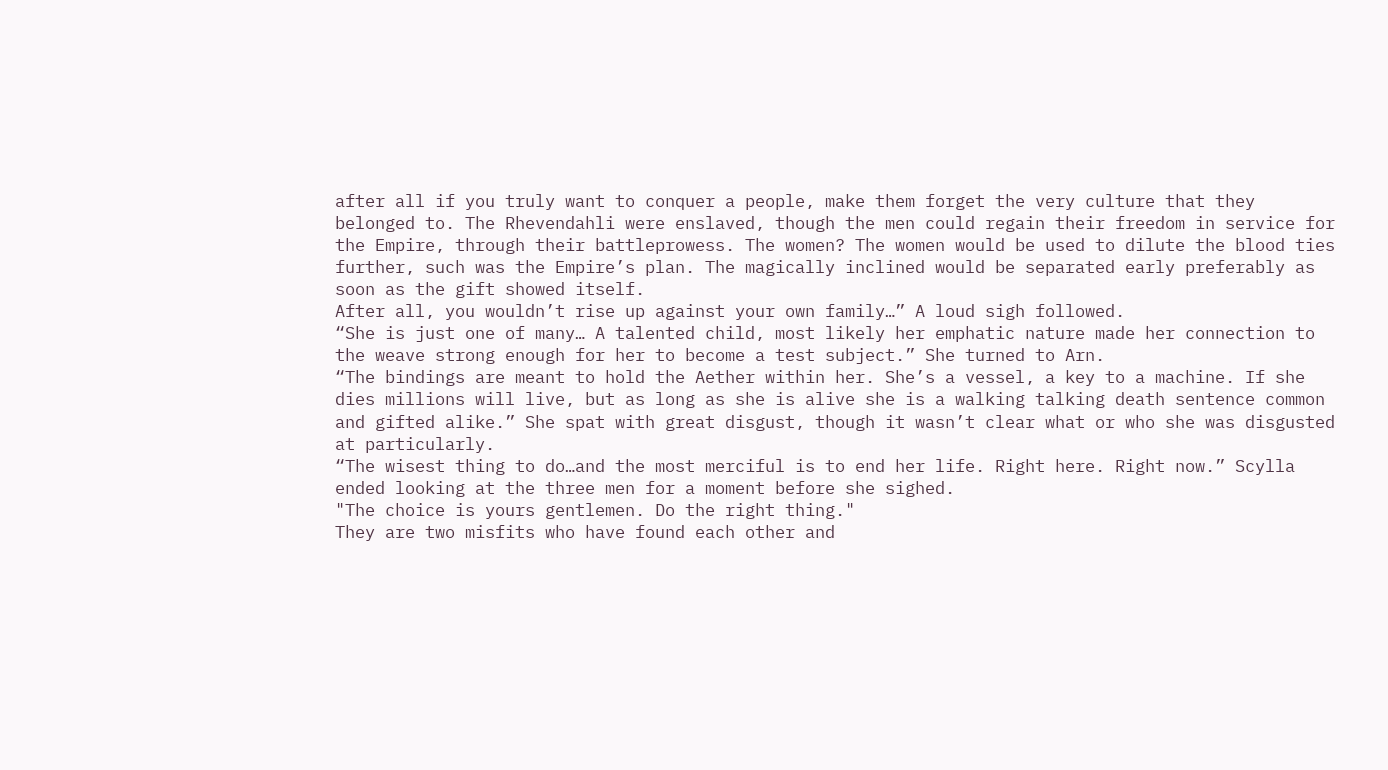after all if you truly want to conquer a people, make them forget the very culture that they belonged to. The Rhevendahli were enslaved, though the men could regain their freedom in service for the Empire, through their battleprowess. The women? The women would be used to dilute the blood ties further, such was the Empire’s plan. The magically inclined would be separated early preferably as soon as the gift showed itself.
After all, you wouldn’t rise up against your own family…” A loud sigh followed.
“She is just one of many… A talented child, most likely her emphatic nature made her connection to the weave strong enough for her to become a test subject.” She turned to Arn.
“The bindings are meant to hold the Aether within her. She’s a vessel, a key to a machine. If she dies millions will live, but as long as she is alive she is a walking talking death sentence common and gifted alike.” She spat with great disgust, though it wasn’t clear what or who she was disgusted at particularly.
“The wisest thing to do…and the most merciful is to end her life. Right here. Right now.” Scylla ended looking at the three men for a moment before she sighed.
"The choice is yours gentlemen. Do the right thing."
They are two misfits who have found each other and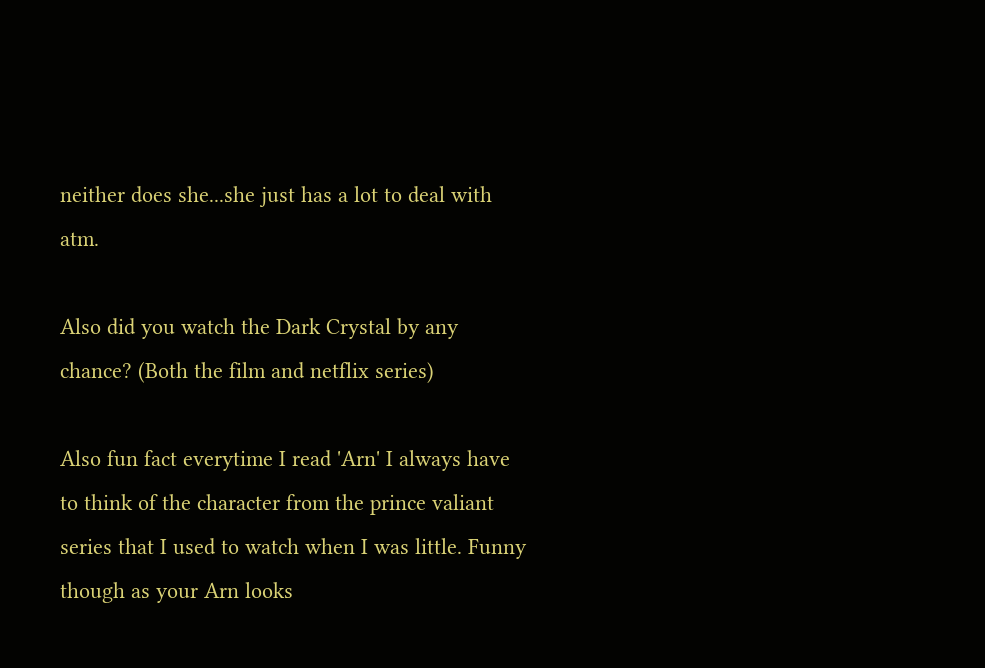neither does she...she just has a lot to deal with atm.

Also did you watch the Dark Crystal by any chance? (Both the film and netflix series)

Also fun fact everytime I read 'Arn' I always have to think of the character from the prince valiant series that I used to watch when I was little. Funny though as your Arn looks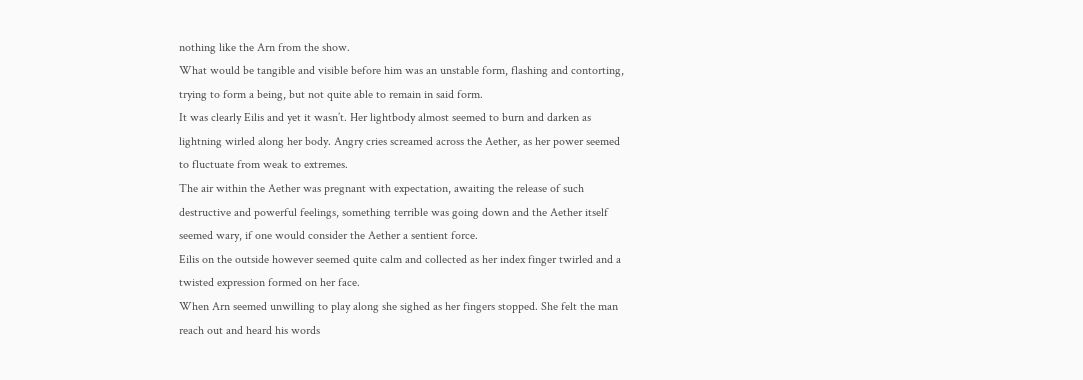nothing like the Arn from the show.
What would be tangible and visible before him was an unstable form, flashing and contorting, trying to form a being, but not quite able to remain in said form.
It was clearly Eilis and yet it wasn’t. Her lightbody almost seemed to burn and darken as lightning wirled along her body. Angry cries screamed across the Aether, as her power seemed to fluctuate from weak to extremes.
The air within the Aether was pregnant with expectation, awaiting the release of such destructive and powerful feelings, something terrible was going down and the Aether itself seemed wary, if one would consider the Aether a sentient force.
Eilis on the outside however seemed quite calm and collected as her index finger twirled and a twisted expression formed on her face.
When Arn seemed unwilling to play along she sighed as her fingers stopped. She felt the man reach out and heard his words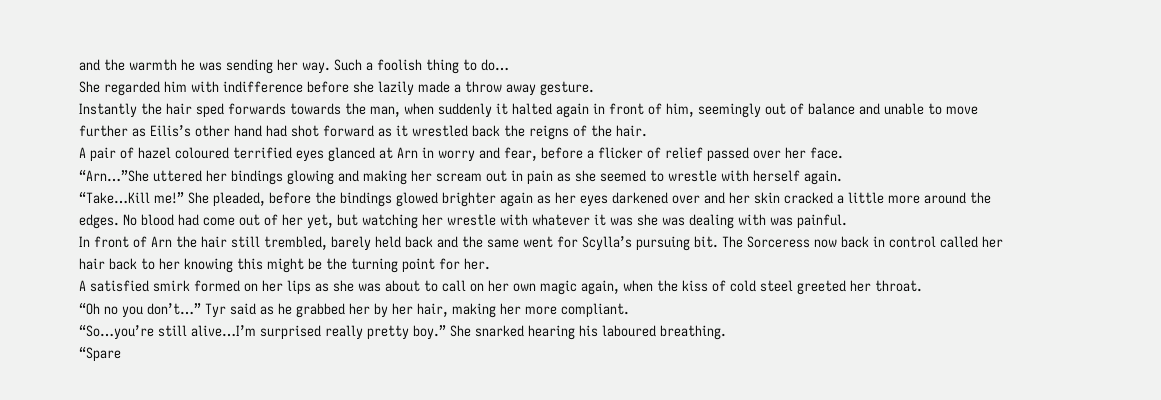and the warmth he was sending her way. Such a foolish thing to do…
She regarded him with indifference before she lazily made a throw away gesture.
Instantly the hair sped forwards towards the man, when suddenly it halted again in front of him, seemingly out of balance and unable to move further as Eilis’s other hand had shot forward as it wrestled back the reigns of the hair.
A pair of hazel coloured terrified eyes glanced at Arn in worry and fear, before a flicker of relief passed over her face.
“Arn…”She uttered her bindings glowing and making her scream out in pain as she seemed to wrestle with herself again.
“Take…Kill me!” She pleaded, before the bindings glowed brighter again as her eyes darkened over and her skin cracked a little more around the edges. No blood had come out of her yet, but watching her wrestle with whatever it was she was dealing with was painful.
In front of Arn the hair still trembled, barely held back and the same went for Scylla’s pursuing bit. The Sorceress now back in control called her hair back to her knowing this might be the turning point for her.
A satisfied smirk formed on her lips as she was about to call on her own magic again, when the kiss of cold steel greeted her throat.
“Oh no you don’t…” Tyr said as he grabbed her by her hair, making her more compliant.
“So…you’re still alive…I’m surprised really pretty boy.” She snarked hearing his laboured breathing.
“Spare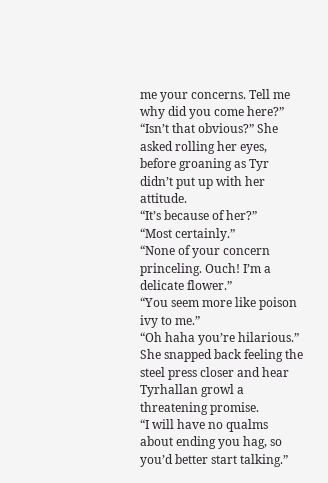me your concerns. Tell me why did you come here?”
“Isn’t that obvious?” She asked rolling her eyes, before groaning as Tyr didn’t put up with her attitude.
“It’s because of her?”
“Most certainly.”
“None of your concern princeling. Ouch! I’m a delicate flower.”
“You seem more like poison ivy to me.”
“Oh haha you’re hilarious.” She snapped back feeling the steel press closer and hear Tyrhallan growl a threatening promise.
“I will have no qualms about ending you hag, so you’d better start talking.”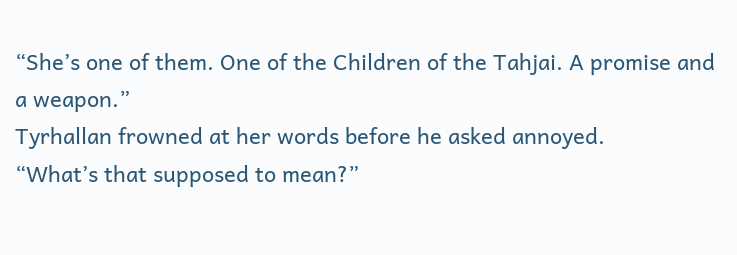“She’s one of them. One of the Children of the Tahjai. A promise and a weapon.”
Tyrhallan frowned at her words before he asked annoyed.
“What’s that supposed to mean?”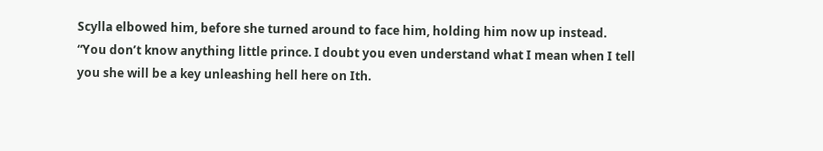Scylla elbowed him, before she turned around to face him, holding him now up instead.
“You don’t know anything little prince. I doubt you even understand what I mean when I tell you she will be a key unleashing hell here on Ith.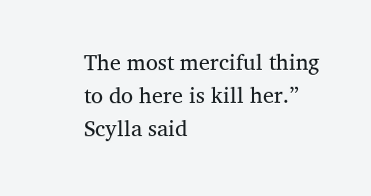The most merciful thing to do here is kill her.” Scylla said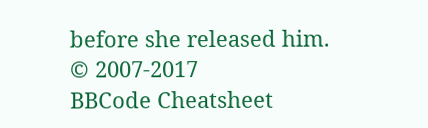before she released him.
© 2007-2017
BBCode Cheatsheet